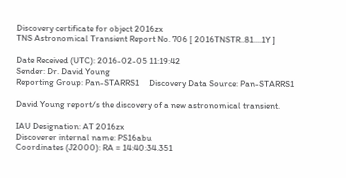Discovery certificate for object 2016zx
TNS Astronomical Transient Report No. 706 [ 2016TNSTR..81....1Y ]

Date Received (UTC): 2016-02-05 11:19:42
Sender: Dr. David Young
Reporting Group: Pan-STARRS1     Discovery Data Source: Pan-STARRS1

David Young report/s the discovery of a new astronomical transient.

IAU Designation: AT 2016zx
Discoverer internal name: PS16abu
Coordinates (J2000): RA = 14:40:34.351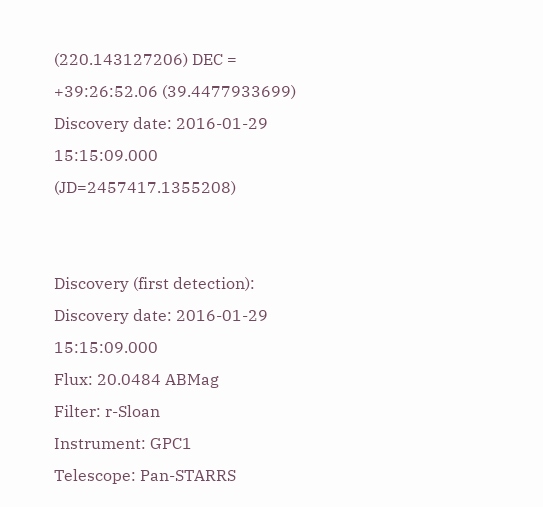(220.143127206) DEC = +39:26:52.06 (39.4477933699)
Discovery date: 2016-01-29 15:15:09.000 (JD=2457417.1355208)


Discovery (first detection):
Discovery date: 2016-01-29 15:15:09.000
Flux: 20.0484 ABMag
Filter: r-Sloan
Instrument: GPC1
Telescope: Pan-STARRS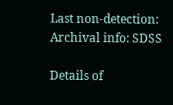Last non-detection:
Archival info: SDSS

Details of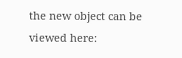the new object can be viewed here: